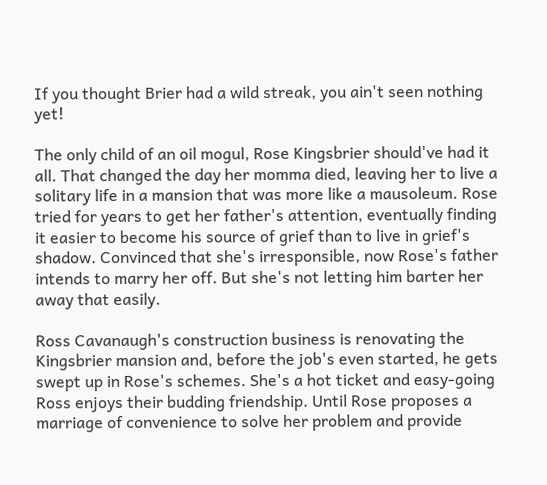If you thought Brier had a wild streak, you ain't seen nothing yet!

The only child of an oil mogul, Rose Kingsbrier should've had it all. That changed the day her momma died, leaving her to live a solitary life in a mansion that was more like a mausoleum. Rose tried for years to get her father's attention, eventually finding it easier to become his source of grief than to live in grief's shadow. Convinced that she's irresponsible, now Rose's father intends to marry her off. But she's not letting him barter her away that easily.

Ross Cavanaugh's construction business is renovating the Kingsbrier mansion and, before the job's even started, he gets swept up in Rose's schemes. She's a hot ticket and easy-going Ross enjoys their budding friendship. Until Rose proposes a marriage of convenience to solve her problem and provide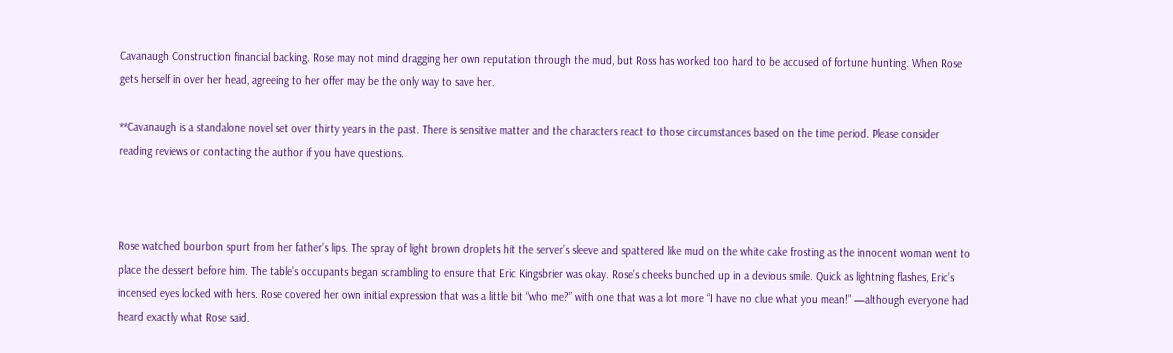Cavanaugh Construction financial backing. Rose may not mind dragging her own reputation through the mud, but Ross has worked too hard to be accused of fortune hunting. When Rose gets herself in over her head, agreeing to her offer may be the only way to save her.

**Cavanaugh is a standalone novel set over thirty years in the past. There is sensitive matter and the characters react to those circumstances based on the time period. Please consider reading reviews or contacting the author if you have questions.



Rose watched bourbon spurt from her father’s lips. The spray of light brown droplets hit the server’s sleeve and spattered like mud on the white cake frosting as the innocent woman went to place the dessert before him. The table’s occupants began scrambling to ensure that Eric Kingsbrier was okay. Rose’s cheeks bunched up in a devious smile. Quick as lightning flashes, Eric’s incensed eyes locked with hers. Rose covered her own initial expression that was a little bit “who me?” with one that was a lot more “I have no clue what you mean!” —although everyone had heard exactly what Rose said.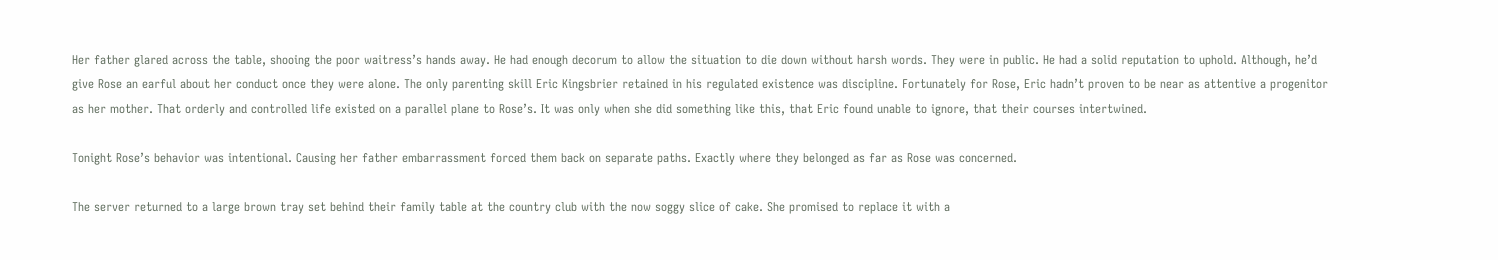Her father glared across the table, shooing the poor waitress’s hands away. He had enough decorum to allow the situation to die down without harsh words. They were in public. He had a solid reputation to uphold. Although, he’d give Rose an earful about her conduct once they were alone. The only parenting skill Eric Kingsbrier retained in his regulated existence was discipline. Fortunately for Rose, Eric hadn’t proven to be near as attentive a progenitor as her mother. That orderly and controlled life existed on a parallel plane to Rose’s. It was only when she did something like this, that Eric found unable to ignore, that their courses intertwined.

Tonight Rose’s behavior was intentional. Causing her father embarrassment forced them back on separate paths. Exactly where they belonged as far as Rose was concerned.

The server returned to a large brown tray set behind their family table at the country club with the now soggy slice of cake. She promised to replace it with a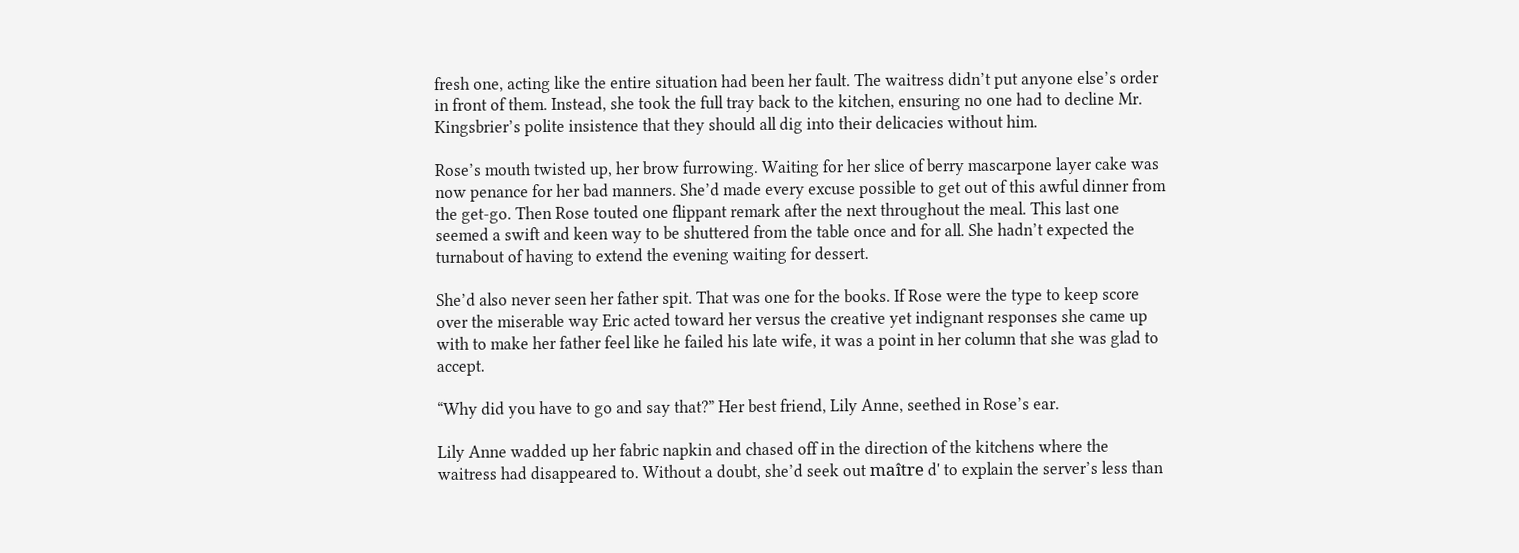fresh one, acting like the entire situation had been her fault. The waitress didn’t put anyone else’s order in front of them. Instead, she took the full tray back to the kitchen, ensuring no one had to decline Mr. Kingsbrier’s polite insistence that they should all dig into their delicacies without him.

Rose’s mouth twisted up, her brow furrowing. Waiting for her slice of berry mascarpone layer cake was now penance for her bad manners. She’d made every excuse possible to get out of this awful dinner from the get-go. Then Rose touted one flippant remark after the next throughout the meal. This last one seemed a swift and keen way to be shuttered from the table once and for all. She hadn’t expected the turnabout of having to extend the evening waiting for dessert.

She’d also never seen her father spit. That was one for the books. If Rose were the type to keep score over the miserable way Eric acted toward her versus the creative yet indignant responses she came up with to make her father feel like he failed his late wife, it was a point in her column that she was glad to accept.

“Why did you have to go and say that?” Her best friend, Lily Anne, seethed in Rose’s ear.

Lily Anne wadded up her fabric napkin and chased off in the direction of the kitchens where the waitress had disappeared to. Without a doubt, she’d seek out maître d' to explain the server’s less than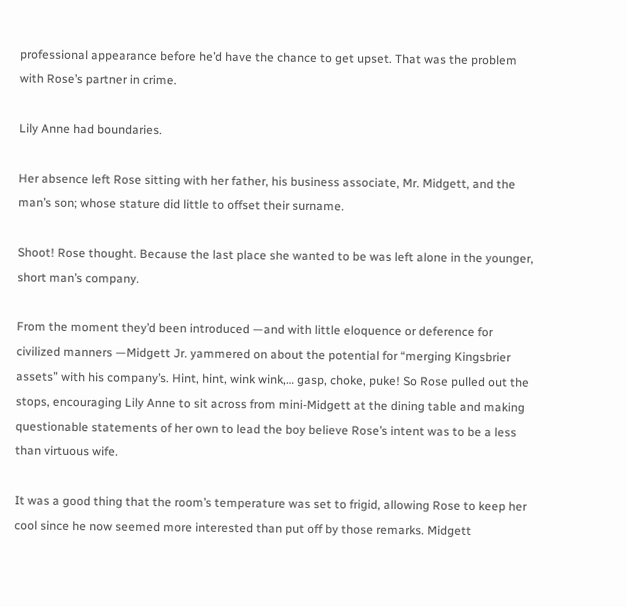professional appearance before he’d have the chance to get upset. That was the problem with Rose’s partner in crime.

Lily Anne had boundaries.

Her absence left Rose sitting with her father, his business associate, Mr. Midgett, and the man’s son; whose stature did little to offset their surname.

Shoot! Rose thought. Because the last place she wanted to be was left alone in the younger, short man’s company.

From the moment they’d been introduced —and with little eloquence or deference for civilized manners —Midgett Jr. yammered on about the potential for “merging Kingsbrier assets” with his company’s. Hint, hint, wink wink,… gasp, choke, puke! So Rose pulled out the stops, encouraging Lily Anne to sit across from mini-Midgett at the dining table and making questionable statements of her own to lead the boy believe Rose’s intent was to be a less than virtuous wife.

It was a good thing that the room’s temperature was set to frigid, allowing Rose to keep her cool since he now seemed more interested than put off by those remarks. Midgett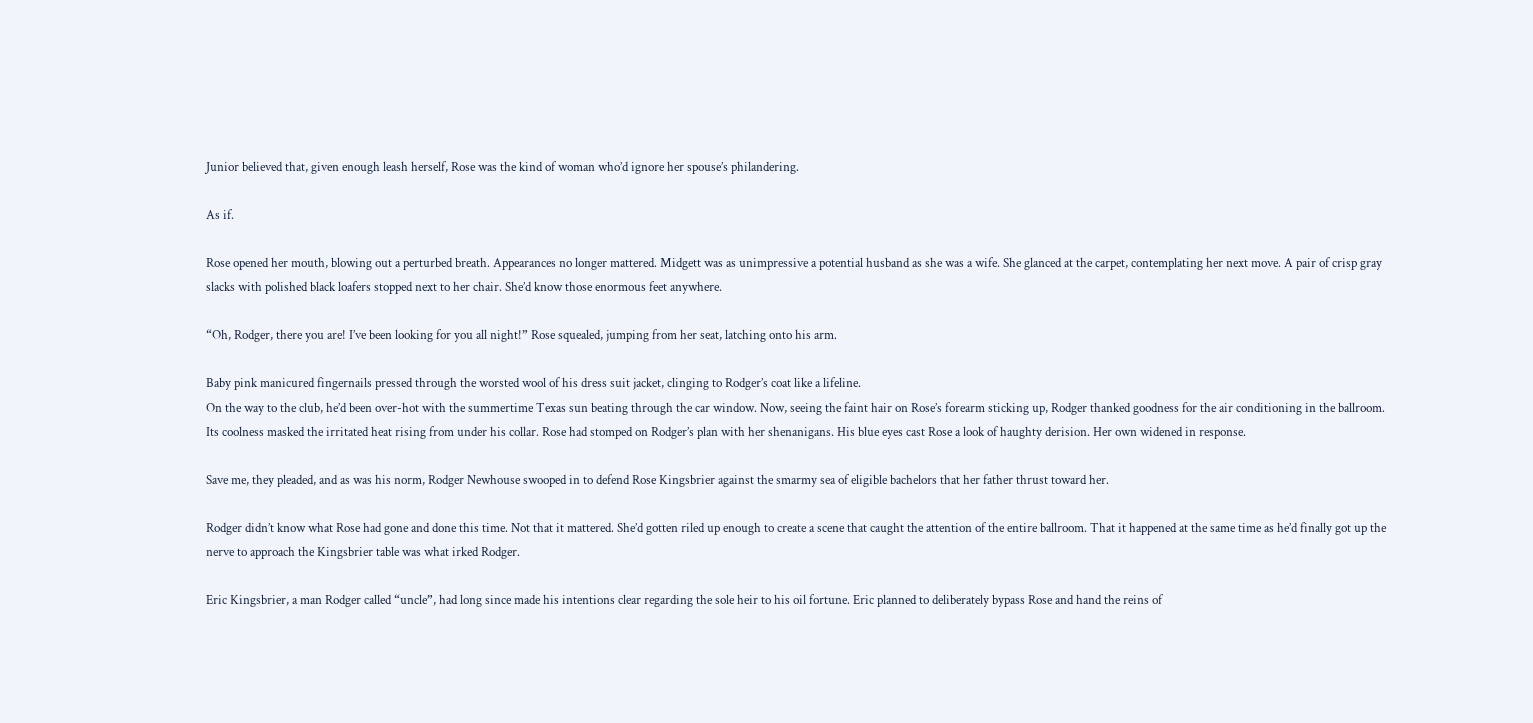Junior believed that, given enough leash herself, Rose was the kind of woman who’d ignore her spouse’s philandering.

As if.

Rose opened her mouth, blowing out a perturbed breath. Appearances no longer mattered. Midgett was as unimpressive a potential husband as she was a wife. She glanced at the carpet, contemplating her next move. A pair of crisp gray slacks with polished black loafers stopped next to her chair. She’d know those enormous feet anywhere.

“Oh, Rodger, there you are! I’ve been looking for you all night!” Rose squealed, jumping from her seat, latching onto his arm.

Baby pink manicured fingernails pressed through the worsted wool of his dress suit jacket, clinging to Rodger’s coat like a lifeline.
On the way to the club, he’d been over-hot with the summertime Texas sun beating through the car window. Now, seeing the faint hair on Rose’s forearm sticking up, Rodger thanked goodness for the air conditioning in the ballroom. Its coolness masked the irritated heat rising from under his collar. Rose had stomped on Rodger’s plan with her shenanigans. His blue eyes cast Rose a look of haughty derision. Her own widened in response.

Save me, they pleaded, and as was his norm, Rodger Newhouse swooped in to defend Rose Kingsbrier against the smarmy sea of eligible bachelors that her father thrust toward her.

Rodger didn’t know what Rose had gone and done this time. Not that it mattered. She’d gotten riled up enough to create a scene that caught the attention of the entire ballroom. That it happened at the same time as he’d finally got up the nerve to approach the Kingsbrier table was what irked Rodger.

Eric Kingsbrier, a man Rodger called “uncle”, had long since made his intentions clear regarding the sole heir to his oil fortune. Eric planned to deliberately bypass Rose and hand the reins of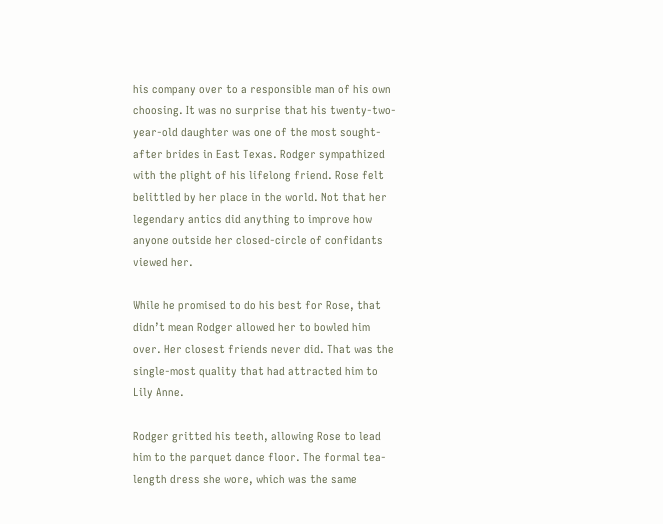his company over to a responsible man of his own choosing. It was no surprise that his twenty-two-year-old daughter was one of the most sought-after brides in East Texas. Rodger sympathized with the plight of his lifelong friend. Rose felt belittled by her place in the world. Not that her legendary antics did anything to improve how anyone outside her closed-circle of confidants viewed her.

While he promised to do his best for Rose, that didn’t mean Rodger allowed her to bowled him over. Her closest friends never did. That was the single-most quality that had attracted him to Lily Anne.

Rodger gritted his teeth, allowing Rose to lead him to the parquet dance floor. The formal tea-length dress she wore, which was the same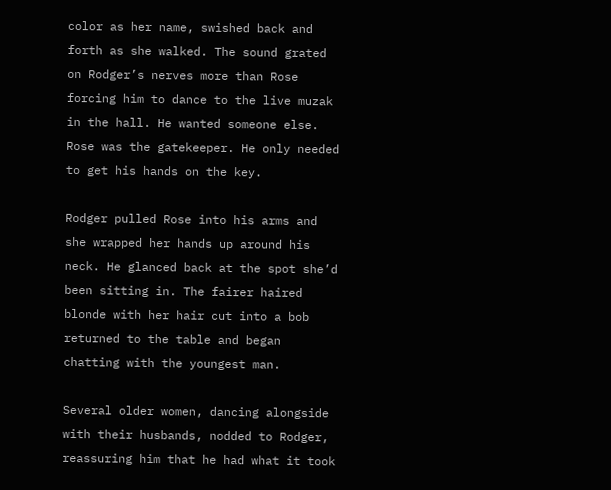color as her name, swished back and forth as she walked. The sound grated on Rodger’s nerves more than Rose forcing him to dance to the live muzak in the hall. He wanted someone else. Rose was the gatekeeper. He only needed to get his hands on the key.

Rodger pulled Rose into his arms and she wrapped her hands up around his neck. He glanced back at the spot she’d been sitting in. The fairer haired blonde with her hair cut into a bob returned to the table and began chatting with the youngest man.

Several older women, dancing alongside with their husbands, nodded to Rodger, reassuring him that he had what it took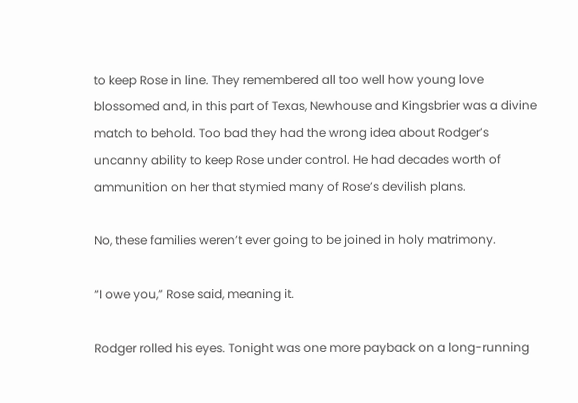to keep Rose in line. They remembered all too well how young love blossomed and, in this part of Texas, Newhouse and Kingsbrier was a divine match to behold. Too bad they had the wrong idea about Rodger’s uncanny ability to keep Rose under control. He had decades worth of ammunition on her that stymied many of Rose’s devilish plans.

No, these families weren’t ever going to be joined in holy matrimony.

“I owe you,” Rose said, meaning it.

Rodger rolled his eyes. Tonight was one more payback on a long-running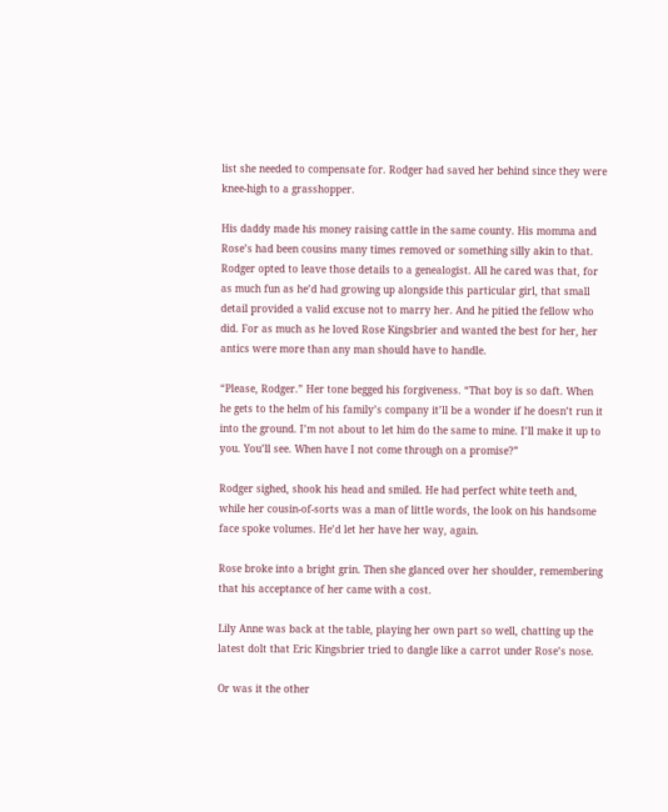list she needed to compensate for. Rodger had saved her behind since they were knee-high to a grasshopper.

His daddy made his money raising cattle in the same county. His momma and Rose’s had been cousins many times removed or something silly akin to that. Rodger opted to leave those details to a genealogist. All he cared was that, for as much fun as he’d had growing up alongside this particular girl, that small detail provided a valid excuse not to marry her. And he pitied the fellow who did. For as much as he loved Rose Kingsbrier and wanted the best for her, her antics were more than any man should have to handle.

“Please, Rodger.” Her tone begged his forgiveness. “That boy is so daft. When he gets to the helm of his family’s company it’ll be a wonder if he doesn’t run it into the ground. I’m not about to let him do the same to mine. I’ll make it up to you. You’ll see. When have I not come through on a promise?”

Rodger sighed, shook his head and smiled. He had perfect white teeth and, while her cousin-of-sorts was a man of little words, the look on his handsome face spoke volumes. He’d let her have her way, again.

Rose broke into a bright grin. Then she glanced over her shoulder, remembering that his acceptance of her came with a cost.

Lily Anne was back at the table, playing her own part so well, chatting up the latest dolt that Eric Kingsbrier tried to dangle like a carrot under Rose’s nose.

Or was it the other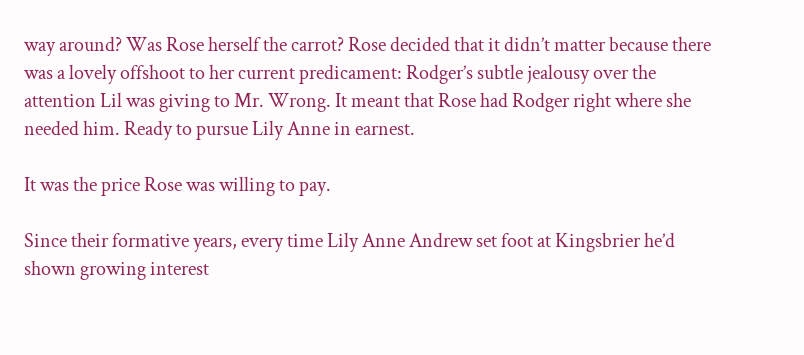way around? Was Rose herself the carrot? Rose decided that it didn’t matter because there was a lovely offshoot to her current predicament: Rodger’s subtle jealousy over the attention Lil was giving to Mr. Wrong. It meant that Rose had Rodger right where she needed him. Ready to pursue Lily Anne in earnest.

It was the price Rose was willing to pay.

Since their formative years, every time Lily Anne Andrew set foot at Kingsbrier he’d shown growing interest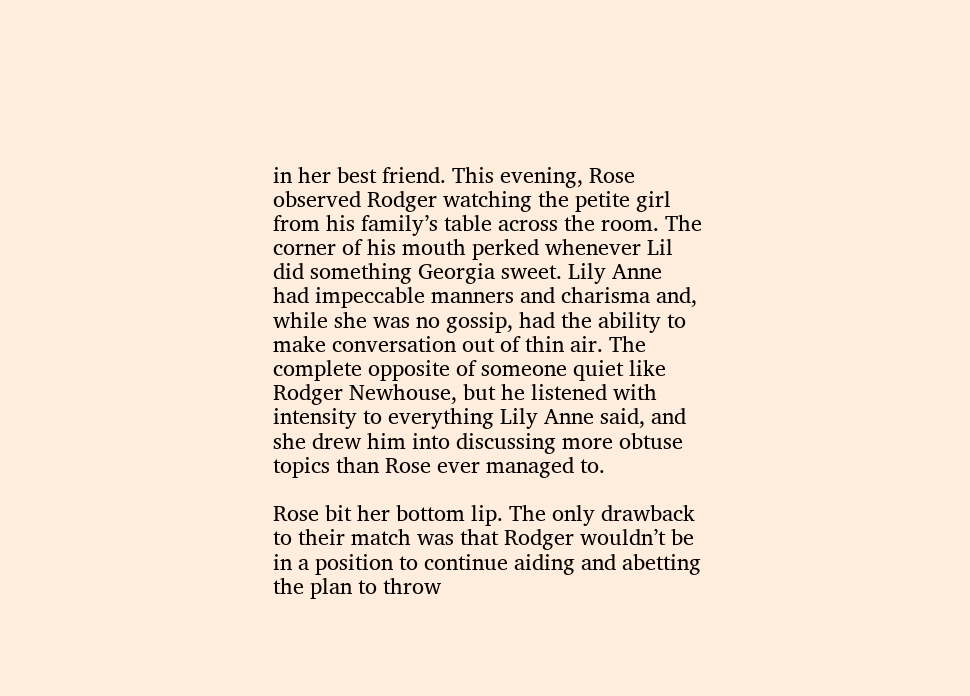in her best friend. This evening, Rose observed Rodger watching the petite girl from his family’s table across the room. The corner of his mouth perked whenever Lil did something Georgia sweet. Lily Anne had impeccable manners and charisma and, while she was no gossip, had the ability to make conversation out of thin air. The complete opposite of someone quiet like Rodger Newhouse, but he listened with intensity to everything Lily Anne said, and she drew him into discussing more obtuse topics than Rose ever managed to.

Rose bit her bottom lip. The only drawback to their match was that Rodger wouldn’t be in a position to continue aiding and abetting the plan to throw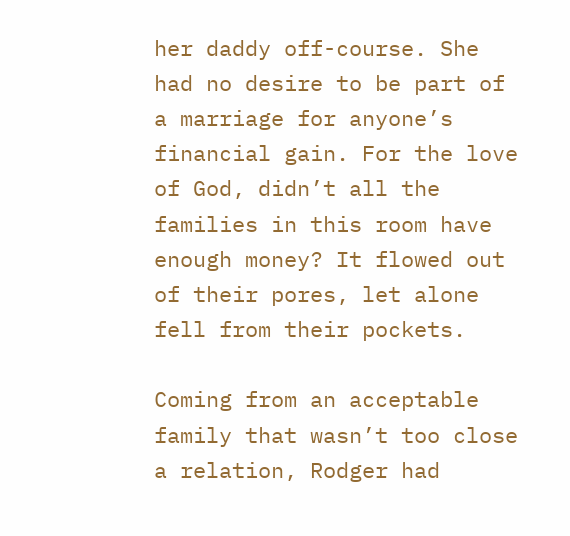her daddy off-course. She had no desire to be part of a marriage for anyone’s financial gain. For the love of God, didn’t all the families in this room have enough money? It flowed out of their pores, let alone fell from their pockets.

Coming from an acceptable family that wasn’t too close a relation, Rodger had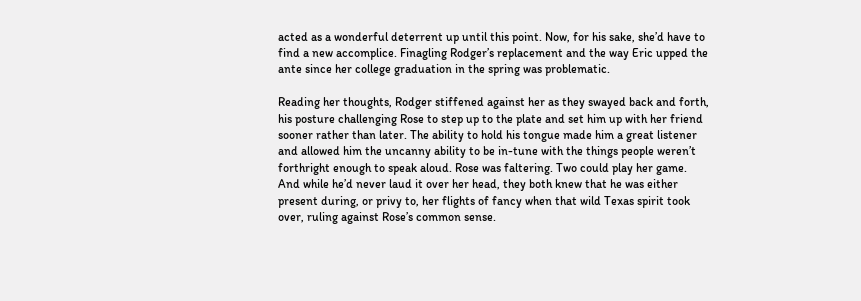acted as a wonderful deterrent up until this point. Now, for his sake, she’d have to find a new accomplice. Finagling Rodger’s replacement and the way Eric upped the ante since her college graduation in the spring was problematic.

Reading her thoughts, Rodger stiffened against her as they swayed back and forth, his posture challenging Rose to step up to the plate and set him up with her friend sooner rather than later. The ability to hold his tongue made him a great listener and allowed him the uncanny ability to be in-tune with the things people weren’t forthright enough to speak aloud. Rose was faltering. Two could play her game. And while he’d never laud it over her head, they both knew that he was either present during, or privy to, her flights of fancy when that wild Texas spirit took over, ruling against Rose’s common sense.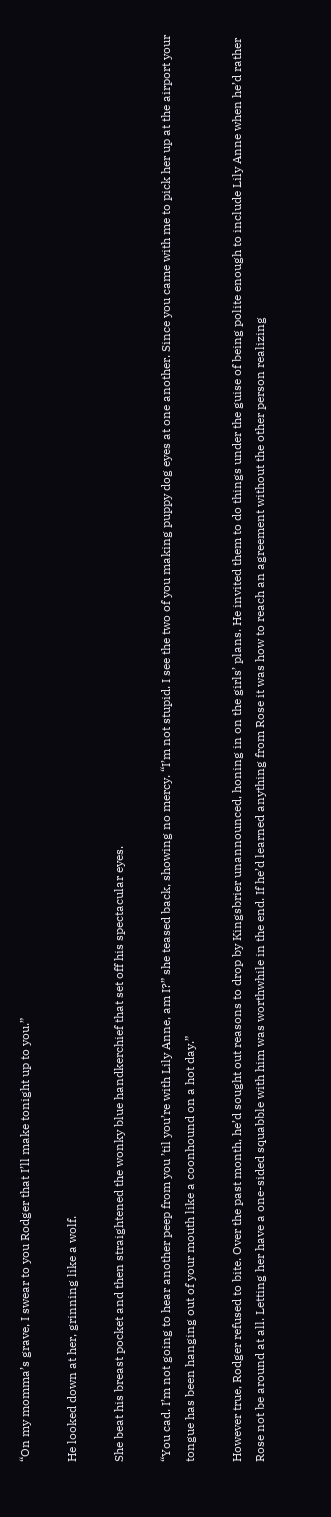“On my momma’s grave, I swear to you Rodger that I’ll make tonight up to you.”

He looked down at her, grinning like a wolf.

She beat his breast pocket and then straightened the wonky blue handkerchief that set off his spectacular eyes.

“You cad. I’m not going to hear another peep from you ’til you’re with Lily Anne, am I?” she teased back, showing no mercy. “I’m not stupid. I see the two of you making puppy dog eyes at one another. Since you came with me to pick her up at the airport your tongue has been hanging out of your mouth like a coonhound on a hot day.”

However true, Rodger refused to bite. Over the past month, he’d sought out reasons to drop by Kingsbrier unannounced, honing in on the girls’ plans. He invited them to do things under the guise of being polite enough to include Lily Anne when he’d rather Rose not be around at all. Letting her have a one-sided squabble with him was worthwhile in the end. If he’d learned anything from Rose it was how to reach an agreement without the other person realizing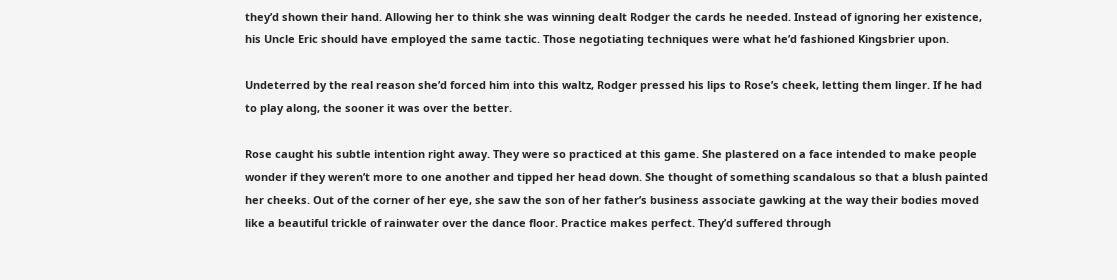they’d shown their hand. Allowing her to think she was winning dealt Rodger the cards he needed. Instead of ignoring her existence, his Uncle Eric should have employed the same tactic. Those negotiating techniques were what he’d fashioned Kingsbrier upon.

Undeterred by the real reason she’d forced him into this waltz, Rodger pressed his lips to Rose’s cheek, letting them linger. If he had to play along, the sooner it was over the better.

Rose caught his subtle intention right away. They were so practiced at this game. She plastered on a face intended to make people wonder if they weren’t more to one another and tipped her head down. She thought of something scandalous so that a blush painted her cheeks. Out of the corner of her eye, she saw the son of her father’s business associate gawking at the way their bodies moved like a beautiful trickle of rainwater over the dance floor. Practice makes perfect. They’d suffered through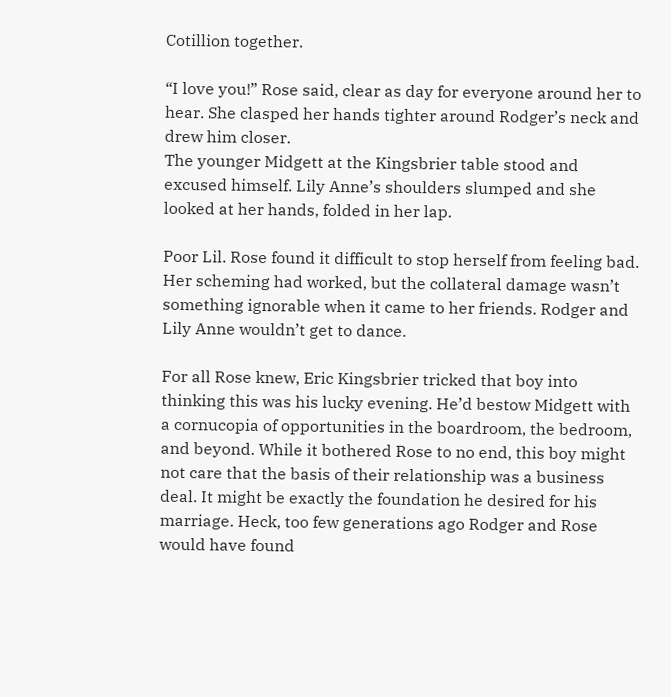Cotillion together.

“I love you!” Rose said, clear as day for everyone around her to hear. She clasped her hands tighter around Rodger’s neck and drew him closer.
The younger Midgett at the Kingsbrier table stood and excused himself. Lily Anne’s shoulders slumped and she looked at her hands, folded in her lap.

Poor Lil. Rose found it difficult to stop herself from feeling bad. Her scheming had worked, but the collateral damage wasn’t something ignorable when it came to her friends. Rodger and Lily Anne wouldn’t get to dance.

For all Rose knew, Eric Kingsbrier tricked that boy into thinking this was his lucky evening. He’d bestow Midgett with a cornucopia of opportunities in the boardroom, the bedroom, and beyond. While it bothered Rose to no end, this boy might not care that the basis of their relationship was a business deal. It might be exactly the foundation he desired for his marriage. Heck, too few generations ago Rodger and Rose would have found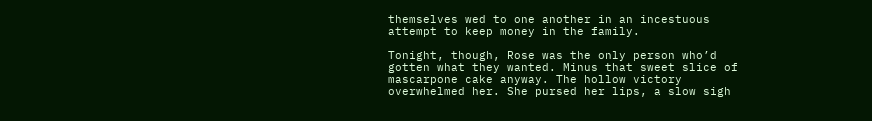themselves wed to one another in an incestuous attempt to keep money in the family.

Tonight, though, Rose was the only person who’d gotten what they wanted. Minus that sweet slice of mascarpone cake anyway. The hollow victory overwhelmed her. She pursed her lips, a slow sigh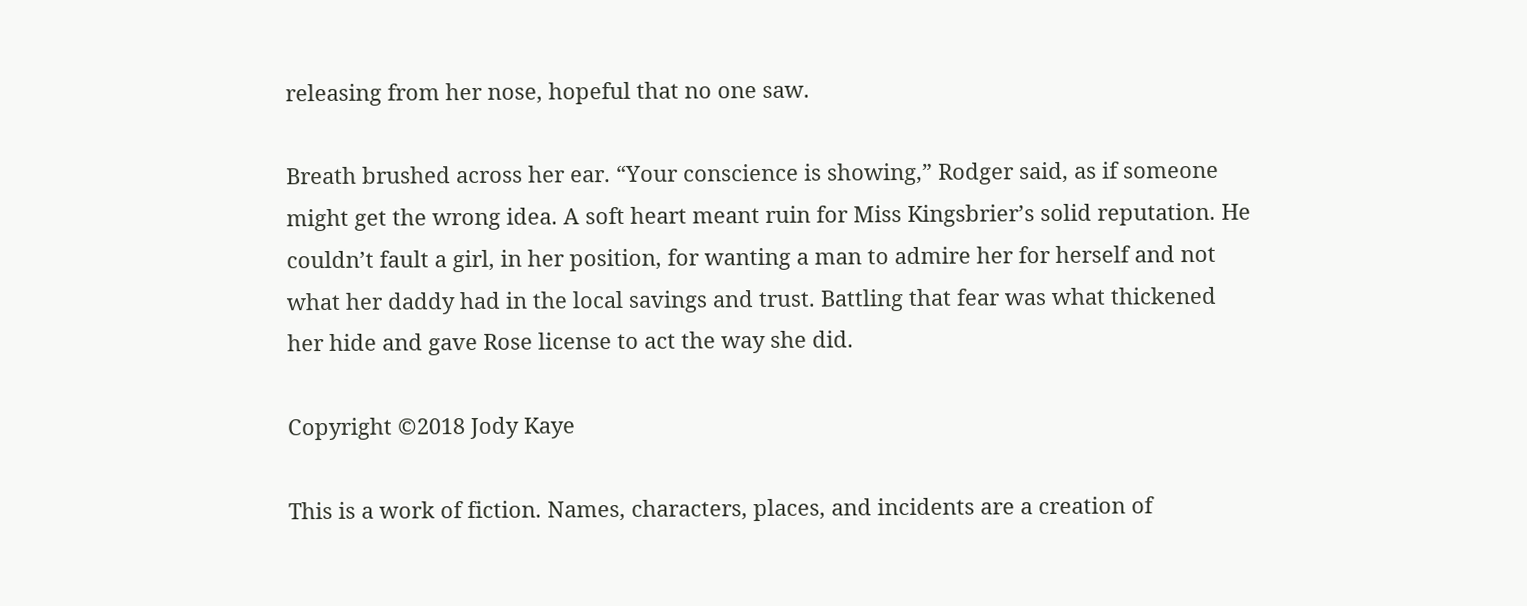releasing from her nose, hopeful that no one saw.

Breath brushed across her ear. “Your conscience is showing,” Rodger said, as if someone might get the wrong idea. A soft heart meant ruin for Miss Kingsbrier’s solid reputation. He couldn’t fault a girl, in her position, for wanting a man to admire her for herself and not what her daddy had in the local savings and trust. Battling that fear was what thickened her hide and gave Rose license to act the way she did.

Copyright ©2018 Jody Kaye

This is a work of fiction. Names, characters, places, and incidents are a creation of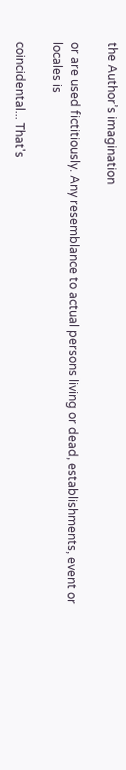the Author’s imagination

or are used fictitiously. Any resemblance to actual persons living or dead, establishments, event or locales is

coincidental... That's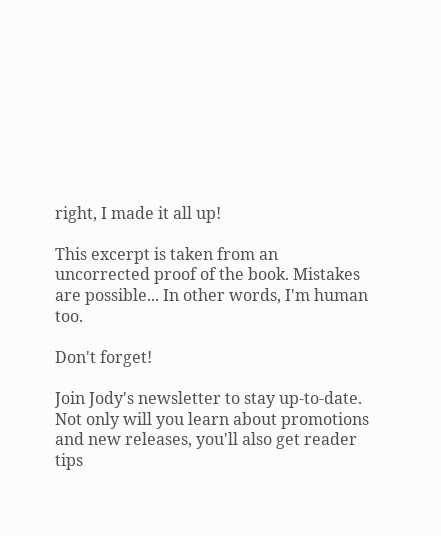right, I made it all up!

This excerpt is taken from an uncorrected proof of the book. Mistakes are possible... In other words, I'm human too.

Don't forget!

Join Jody's newsletter to stay up-to-date. Not only will you learn about promotions and new releases, you'll also get reader tips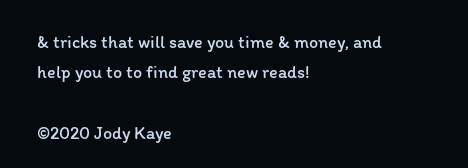& tricks that will save you time & money, and help you to to find great new reads!

©2020 Jody Kaye